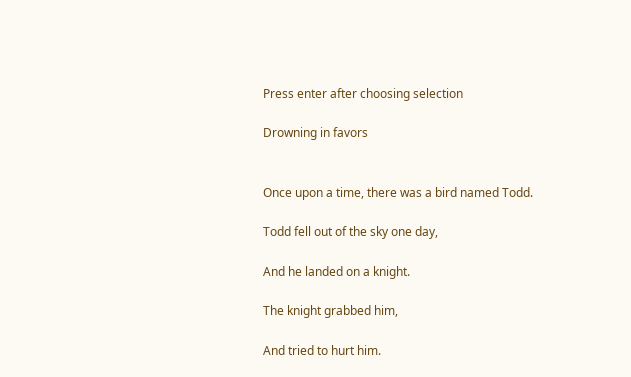Press enter after choosing selection

Drowning in favors


Once upon a time, there was a bird named Todd.

Todd fell out of the sky one day,

And he landed on a knight.

The knight grabbed him,

And tried to hurt him.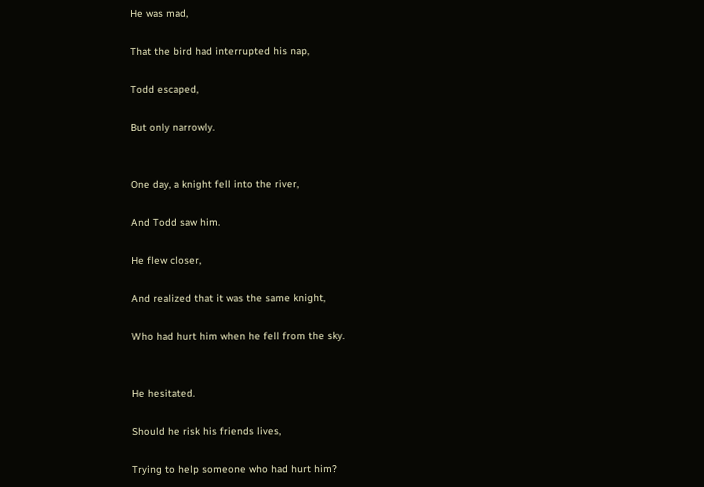He was mad,

That the bird had interrupted his nap,

Todd escaped,

But only narrowly.


One day, a knight fell into the river,

And Todd saw him.

He flew closer,

And realized that it was the same knight,

Who had hurt him when he fell from the sky.


He hesitated.

Should he risk his friends lives,

Trying to help someone who had hurt him?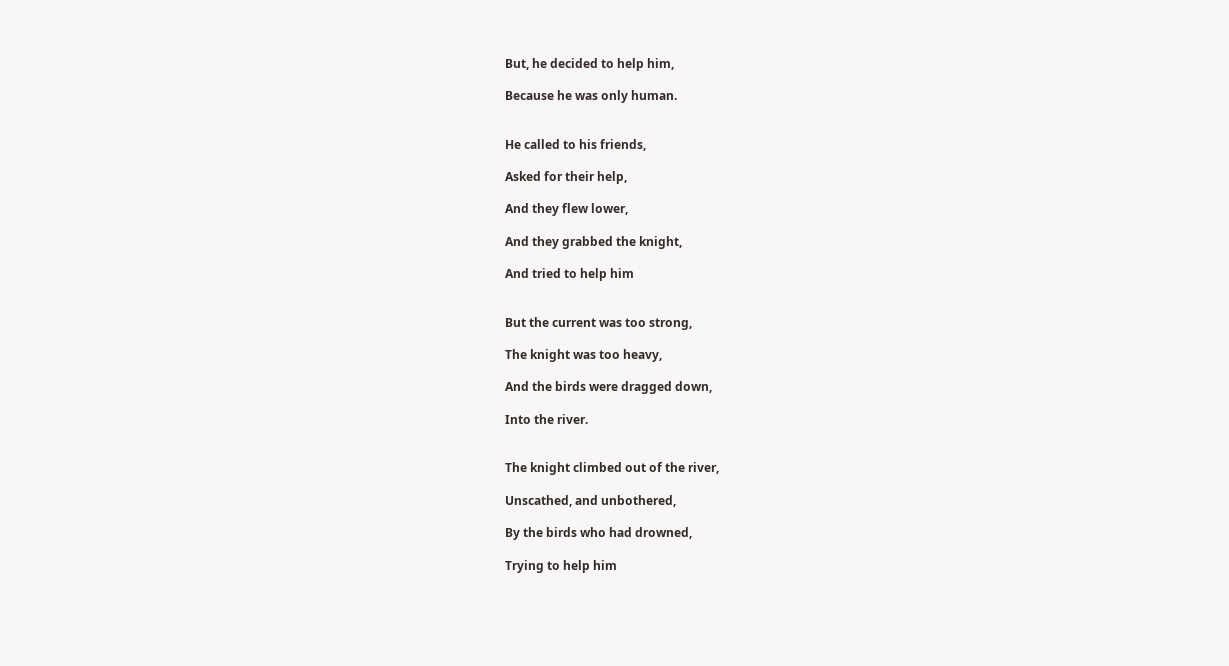But, he decided to help him,

Because he was only human.


He called to his friends,

Asked for their help,

And they flew lower,

And they grabbed the knight,

And tried to help him


But the current was too strong,

The knight was too heavy,

And the birds were dragged down,

Into the river.


The knight climbed out of the river,

Unscathed, and unbothered,

By the birds who had drowned,

Trying to help him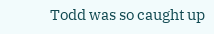Todd was so caught up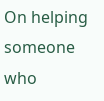On helping someone who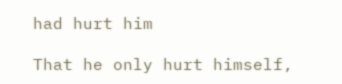had hurt him

That he only hurt himself,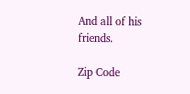And all of his friends.

Zip Code